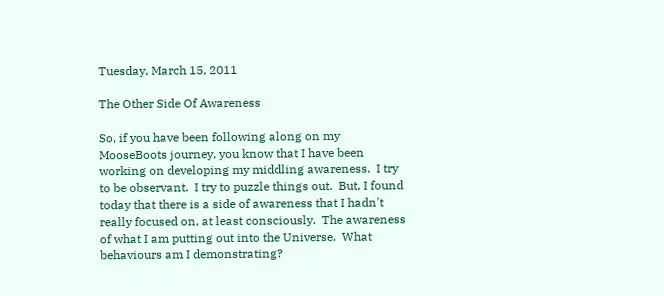Tuesday, March 15, 2011

The Other Side Of Awareness

So, if you have been following along on my MooseBoots journey, you know that I have been working on developing my middling awareness.  I try to be observant.  I try to puzzle things out.  But, I found today that there is a side of awareness that I hadn't really focused on, at least consciously.  The awareness of what I am putting out into the Universe.  What behaviours am I demonstrating?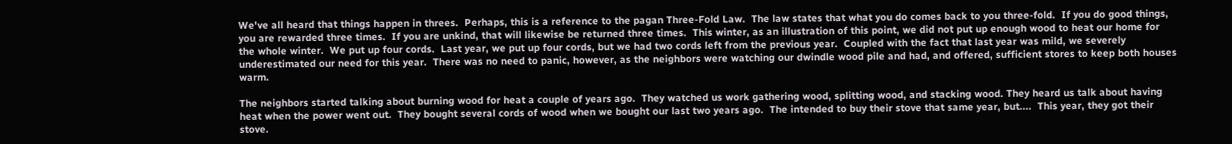We've all heard that things happen in threes.  Perhaps, this is a reference to the pagan Three-Fold Law.  The law states that what you do comes back to you three-fold.  If you do good things, you are rewarded three times.  If you are unkind, that will likewise be returned three times.  This winter, as an illustration of this point, we did not put up enough wood to heat our home for the whole winter.  We put up four cords.  Last year, we put up four cords, but we had two cords left from the previous year.  Coupled with the fact that last year was mild, we severely underestimated our need for this year.  There was no need to panic, however, as the neighbors were watching our dwindle wood pile and had, and offered, sufficient stores to keep both houses warm.

The neighbors started talking about burning wood for heat a couple of years ago.  They watched us work gathering wood, splitting wood, and stacking wood. They heard us talk about having heat when the power went out.  They bought several cords of wood when we bought our last two years ago.  The intended to buy their stove that same year, but....  This year, they got their stove.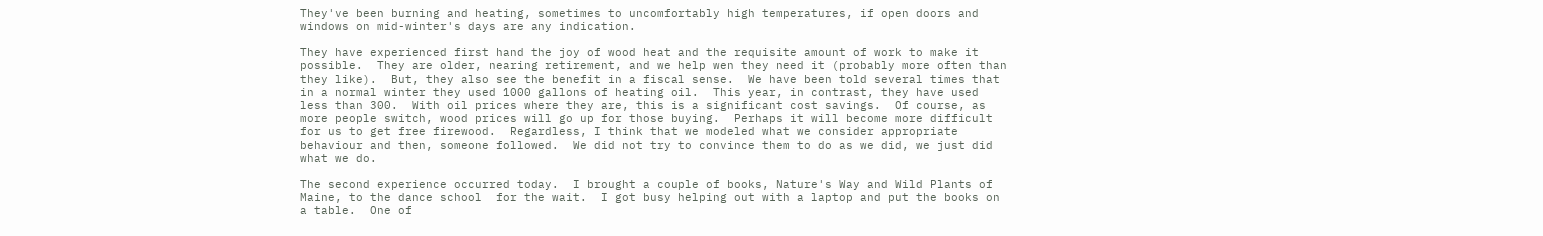They've been burning and heating, sometimes to uncomfortably high temperatures, if open doors and windows on mid-winter's days are any indication.

They have experienced first hand the joy of wood heat and the requisite amount of work to make it possible.  They are older, nearing retirement, and we help wen they need it (probably more often than they like).  But, they also see the benefit in a fiscal sense.  We have been told several times that in a normal winter they used 1000 gallons of heating oil.  This year, in contrast, they have used less than 300.  With oil prices where they are, this is a significant cost savings.  Of course, as more people switch, wood prices will go up for those buying.  Perhaps it will become more difficult for us to get free firewood.  Regardless, I think that we modeled what we consider appropriate behaviour and then, someone followed.  We did not try to convince them to do as we did, we just did what we do.

The second experience occurred today.  I brought a couple of books, Nature's Way and Wild Plants of Maine, to the dance school  for the wait.  I got busy helping out with a laptop and put the books on a table.  One of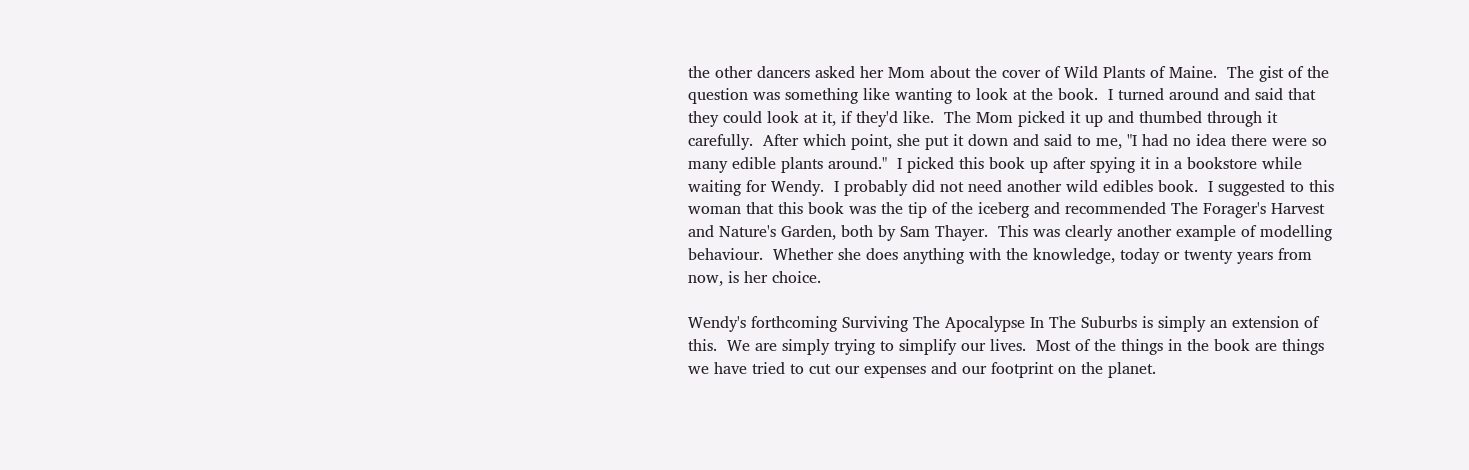the other dancers asked her Mom about the cover of Wild Plants of Maine.  The gist of the question was something like wanting to look at the book.  I turned around and said that they could look at it, if they'd like.  The Mom picked it up and thumbed through it carefully.  After which point, she put it down and said to me, "I had no idea there were so many edible plants around."  I picked this book up after spying it in a bookstore while waiting for Wendy.  I probably did not need another wild edibles book.  I suggested to this woman that this book was the tip of the iceberg and recommended The Forager's Harvest and Nature's Garden, both by Sam Thayer.  This was clearly another example of modelling behaviour.  Whether she does anything with the knowledge, today or twenty years from now, is her choice.

Wendy's forthcoming Surviving The Apocalypse In The Suburbs is simply an extension of this.  We are simply trying to simplify our lives.  Most of the things in the book are things we have tried to cut our expenses and our footprint on the planet.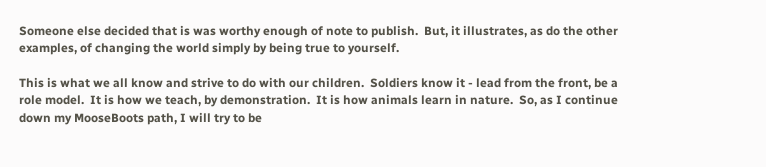Someone else decided that is was worthy enough of note to publish.  But, it illustrates, as do the other examples, of changing the world simply by being true to yourself.

This is what we all know and strive to do with our children.  Soldiers know it - lead from the front, be a role model.  It is how we teach, by demonstration.  It is how animals learn in nature.  So, as I continue down my MooseBoots path, I will try to be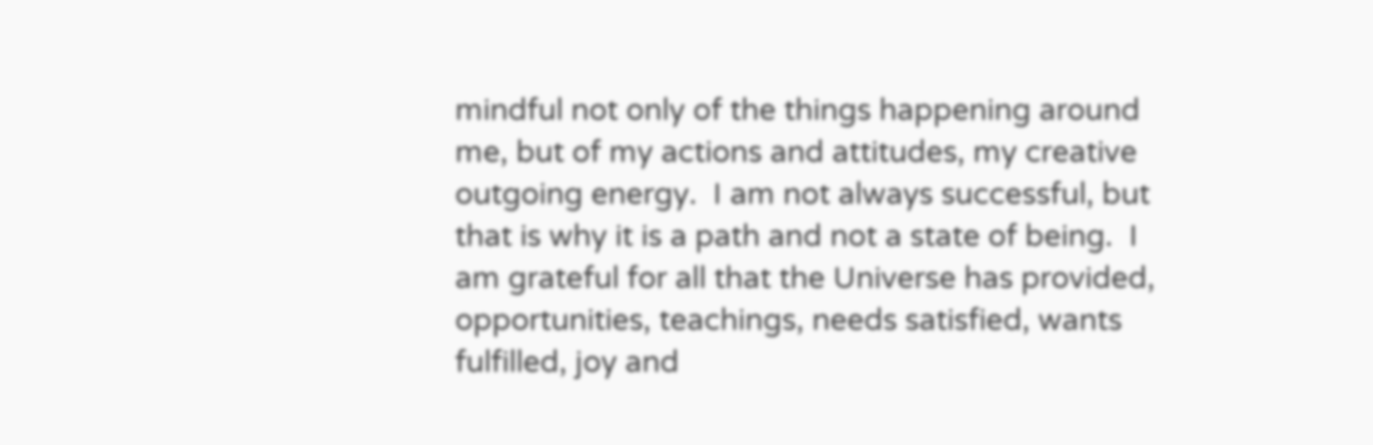mindful not only of the things happening around me, but of my actions and attitudes, my creative outgoing energy.  I am not always successful, but that is why it is a path and not a state of being.  I am grateful for all that the Universe has provided, opportunities, teachings, needs satisfied, wants fulfilled, joy and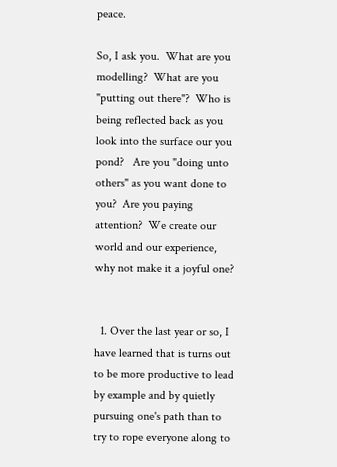peace.

So, I ask you.  What are you modelling?  What are you "putting out there"?  Who is being reflected back as you look into the surface our you pond?   Are you "doing unto others" as you want done to you?  Are you paying attention?  We create our world and our experience, why not make it a joyful one?


  1. Over the last year or so, I have learned that is turns out to be more productive to lead by example and by quietly pursuing one's path than to try to rope everyone along to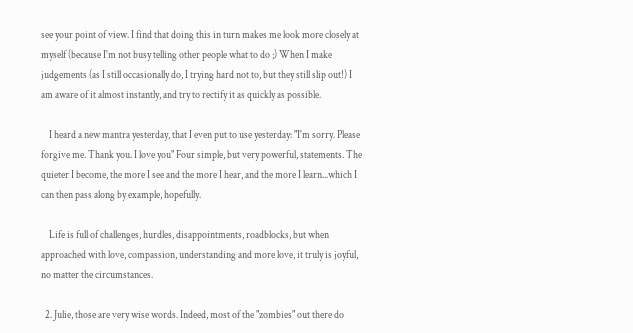see your point of view. I find that doing this in turn makes me look more closely at myself (because I'm not busy telling other people what to do ;) When I make judgements (as I still occasionally do, I trying hard not to, but they still slip out!) I am aware of it almost instantly, and try to rectify it as quickly as possible.

    I heard a new mantra yesterday, that I even put to use yesterday: "I'm sorry. Please forgive me. Thank you. I love you" Four simple, but very powerful, statements. The quieter I become, the more I see and the more I hear, and the more I learn...which I can then pass along by example, hopefully.

    Life is full of challenges, hurdles, disappointments, roadblocks, but when approached with love, compassion, understanding and more love, it truly is joyful, no matter the circumstances.

  2. Julie, those are very wise words. Indeed, most of the "zombies" out there do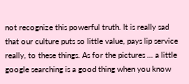not recognize this powerful truth. It is really sad that our culture puts so little value, pays lip service really, to these things. As for the pictures ... a little google searching is a good thing when you know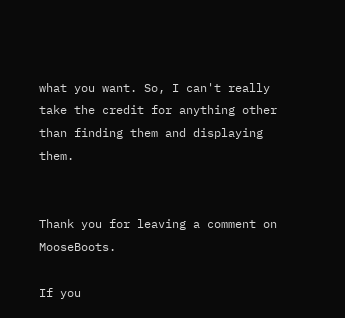what you want. So, I can't really take the credit for anything other than finding them and displaying them.


Thank you for leaving a comment on MooseBoots.

If you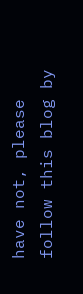have not, please follow this blog by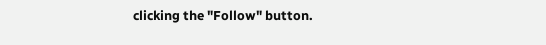clicking the "Follow" button.